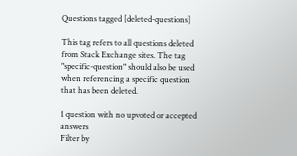Questions tagged [deleted-questions]

This tag refers to all questions deleted from Stack Exchange sites. The tag "specific-question" should also be used when referencing a specific question that has been deleted.

1 question with no upvoted or accepted answers
Filter by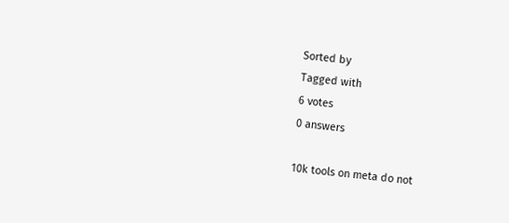Sorted by
Tagged with
6 votes
0 answers

10k tools on meta do not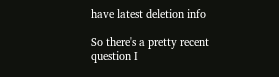have latest deletion info

So there's a pretty recent question I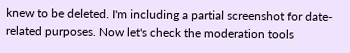knew to be deleted. I'm including a partial screenshot for date-related purposes. Now let's check the moderation tools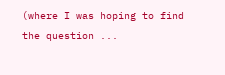(where I was hoping to find the question ...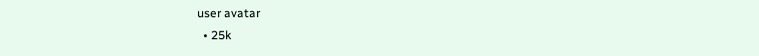user avatar
  • 25k